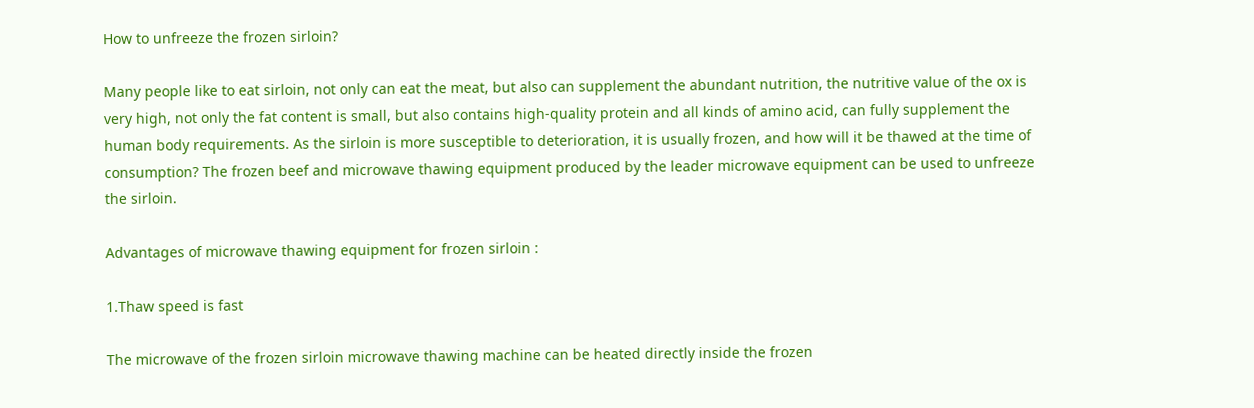How to unfreeze the frozen sirloin?

Many people like to eat sirloin, not only can eat the meat, but also can supplement the abundant nutrition, the nutritive value of the ox is very high, not only the fat content is small, but also contains high-quality protein and all kinds of amino acid, can fully supplement the human body requirements. As the sirloin is more susceptible to deterioration, it is usually frozen, and how will it be thawed at the time of consumption? The frozen beef and microwave thawing equipment produced by the leader microwave equipment can be used to unfreeze the sirloin.

Advantages of microwave thawing equipment for frozen sirloin :

1.Thaw speed is fast

The microwave of the frozen sirloin microwave thawing machine can be heated directly inside the frozen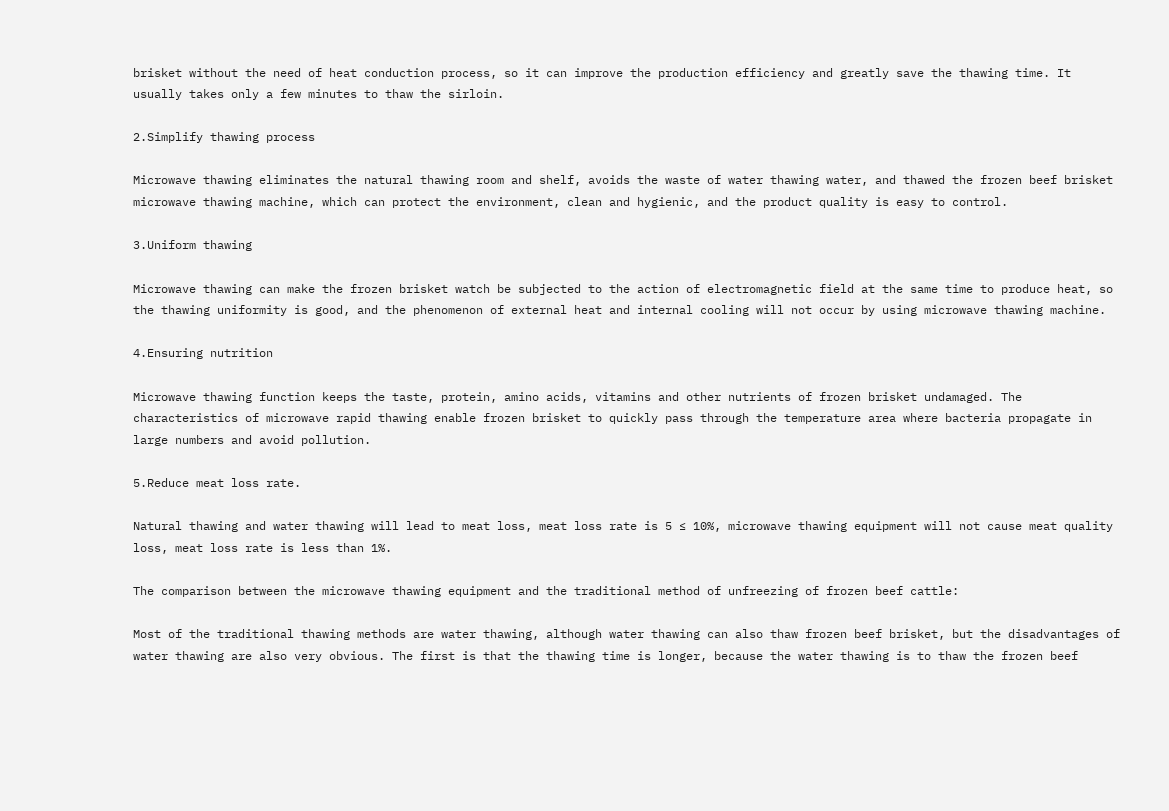brisket without the need of heat conduction process, so it can improve the production efficiency and greatly save the thawing time. It usually takes only a few minutes to thaw the sirloin.

2.Simplify thawing process

Microwave thawing eliminates the natural thawing room and shelf, avoids the waste of water thawing water, and thawed the frozen beef brisket microwave thawing machine, which can protect the environment, clean and hygienic, and the product quality is easy to control.

3.Uniform thawing

Microwave thawing can make the frozen brisket watch be subjected to the action of electromagnetic field at the same time to produce heat, so the thawing uniformity is good, and the phenomenon of external heat and internal cooling will not occur by using microwave thawing machine.

4.Ensuring nutrition

Microwave thawing function keeps the taste, protein, amino acids, vitamins and other nutrients of frozen brisket undamaged. The characteristics of microwave rapid thawing enable frozen brisket to quickly pass through the temperature area where bacteria propagate in large numbers and avoid pollution.

5.Reduce meat loss rate.

Natural thawing and water thawing will lead to meat loss, meat loss rate is 5 ≤ 10%, microwave thawing equipment will not cause meat quality loss, meat loss rate is less than 1%.

The comparison between the microwave thawing equipment and the traditional method of unfreezing of frozen beef cattle:

Most of the traditional thawing methods are water thawing, although water thawing can also thaw frozen beef brisket, but the disadvantages of water thawing are also very obvious. The first is that the thawing time is longer, because the water thawing is to thaw the frozen beef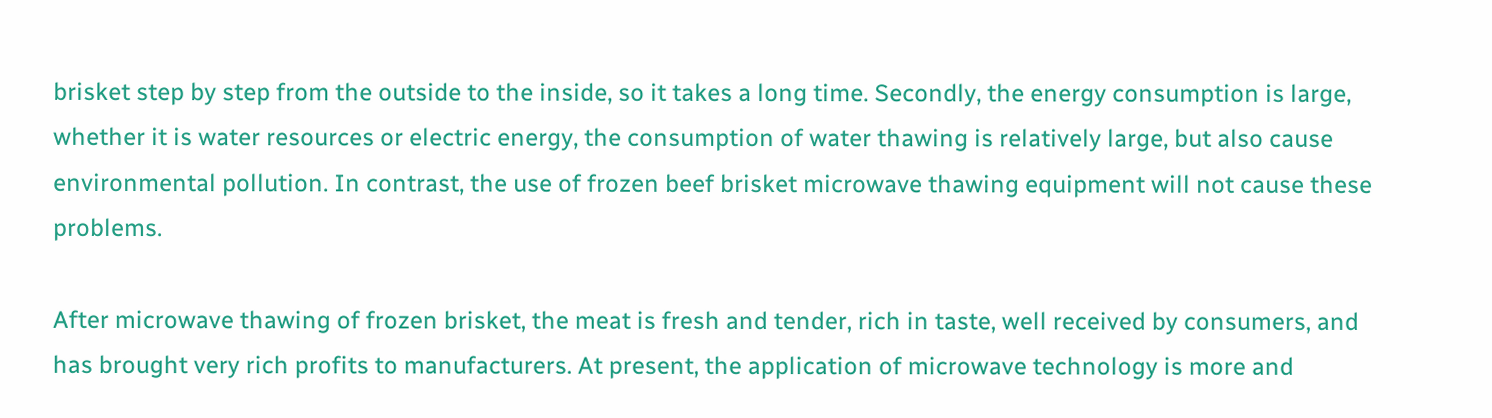brisket step by step from the outside to the inside, so it takes a long time. Secondly, the energy consumption is large, whether it is water resources or electric energy, the consumption of water thawing is relatively large, but also cause environmental pollution. In contrast, the use of frozen beef brisket microwave thawing equipment will not cause these problems.

After microwave thawing of frozen brisket, the meat is fresh and tender, rich in taste, well received by consumers, and has brought very rich profits to manufacturers. At present, the application of microwave technology is more and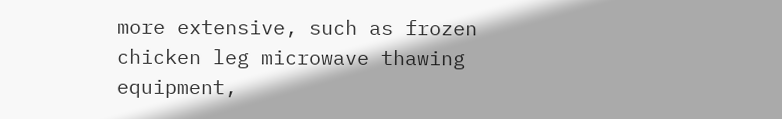more extensive, such as frozen chicken leg microwave thawing equipment,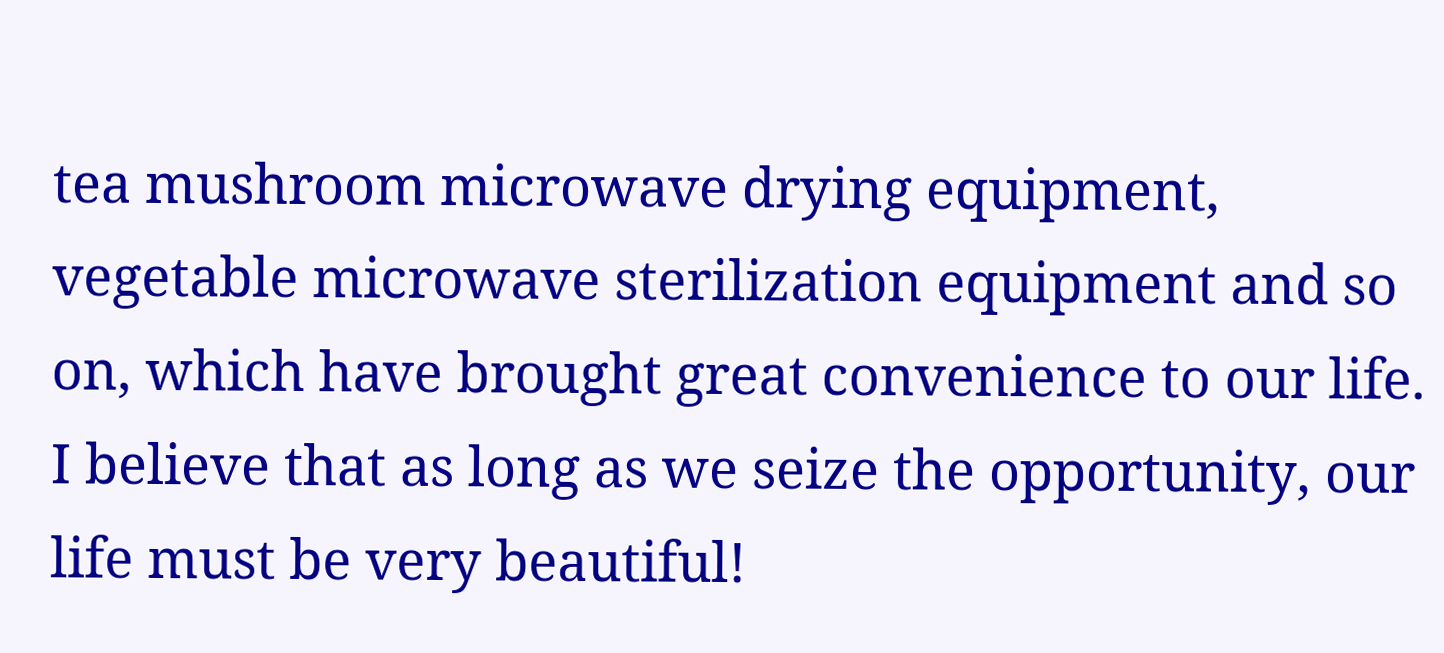tea mushroom microwave drying equipment, vegetable microwave sterilization equipment and so on, which have brought great convenience to our life. I believe that as long as we seize the opportunity, our life must be very beautiful!